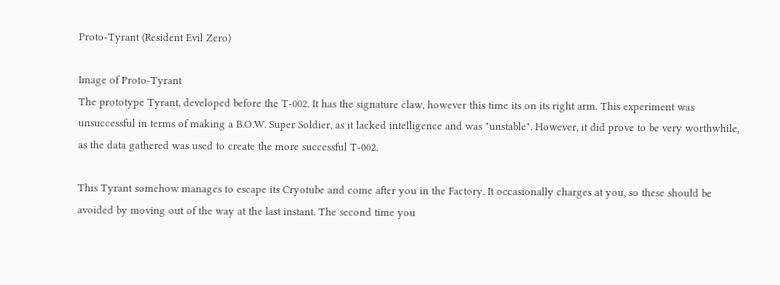Proto-Tyrant (Resident Evil Zero)

Image of Proto-Tyrant
The prototype Tyrant, developed before the T-002. It has the signature claw, however this time its on its right arm. This experiment was unsuccessful in terms of making a B.O.W. Super Soldier, as it lacked intelligence and was "unstable". However, it did prove to be very worthwhile, as the data gathered was used to create the more successful T-002.

This Tyrant somehow manages to escape its Cryotube and come after you in the Factory. It occasionally charges at you, so these should be avoided by moving out of the way at the last instant. The second time you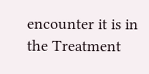encounter it is in the Treatment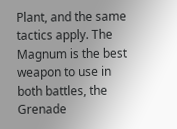Plant, and the same tactics apply. The Magnum is the best weapon to use in both battles, the Grenade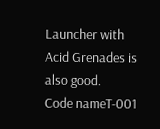Launcher with Acid Grenades is also good.
Code nameT-001